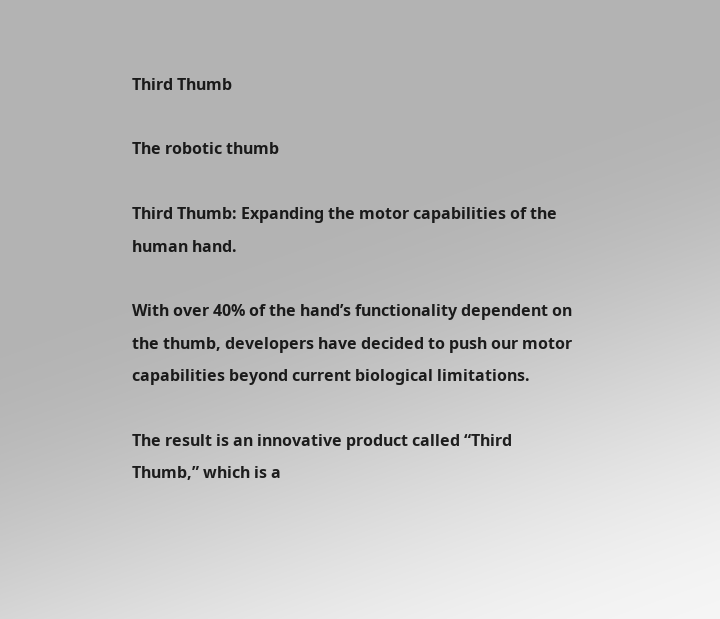Third Thumb

The robotic thumb

Third Thumb: Expanding the motor capabilities of the human hand.

With over 40% of the hand’s functionality dependent on the thumb, developers have decided to push our motor capabilities beyond current biological limitations.

The result is an innovative product called “Third Thumb,” which is a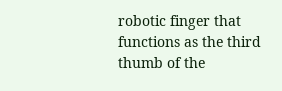robotic finger that functions as the third thumb of the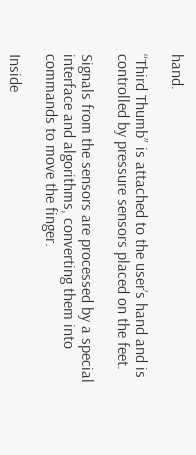hand.

“Third Thumb” is attached to the user’s hand and is controlled by pressure sensors placed on the feet.

Signals from the sensors are processed by a special interface and algorithms, converting them into commands to move the finger.

Inside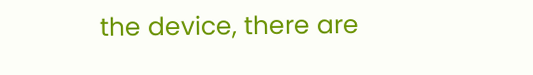the device, there are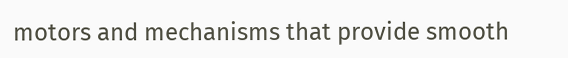motors and mechanisms that provide smooth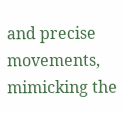and precise movements, mimicking the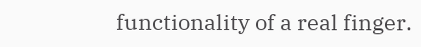functionality of a real finger.